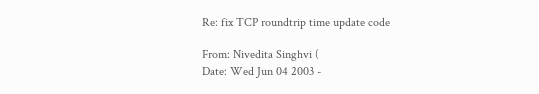Re: fix TCP roundtrip time update code

From: Nivedita Singhvi (
Date: Wed Jun 04 2003 -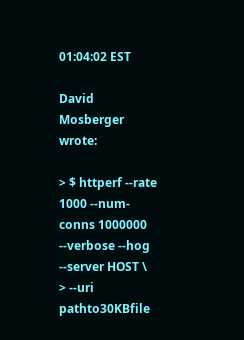01:04:02 EST

David Mosberger wrote:

> $ httperf --rate 1000 --num-conns 1000000 --verbose --hog --server HOST \
> --uri pathto30KBfile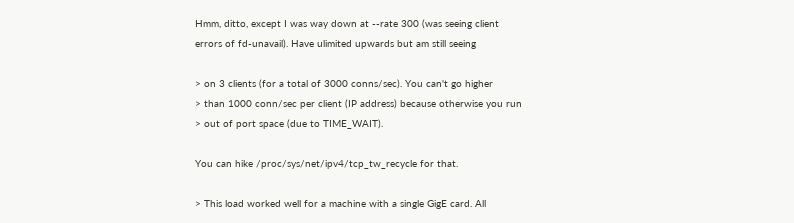Hmm, ditto, except I was way down at --rate 300 (was seeing client
errors of fd-unavail). Have ulimited upwards but am still seeing

> on 3 clients (for a total of 3000 conns/sec). You can't go higher
> than 1000 conn/sec per client (IP address) because otherwise you run
> out of port space (due to TIME_WAIT).

You can hike /proc/sys/net/ipv4/tcp_tw_recycle for that.

> This load worked well for a machine with a single GigE card. All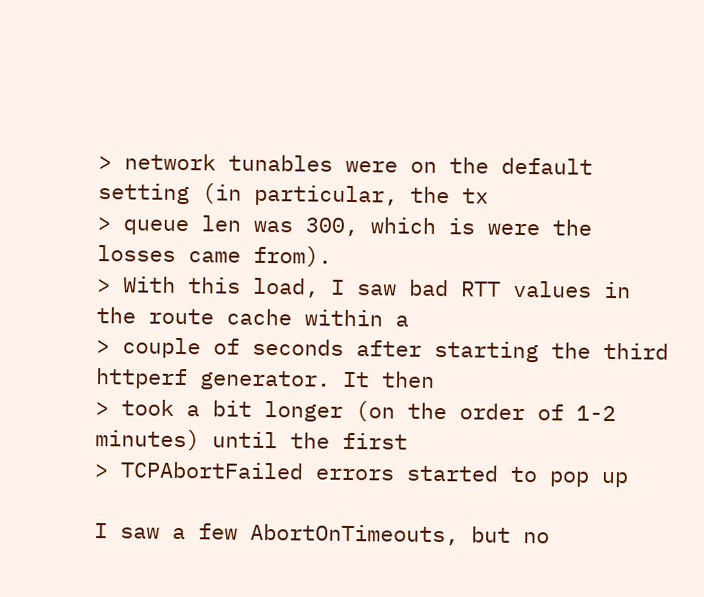> network tunables were on the default setting (in particular, the tx
> queue len was 300, which is were the losses came from).
> With this load, I saw bad RTT values in the route cache within a
> couple of seconds after starting the third httperf generator. It then
> took a bit longer (on the order of 1-2 minutes) until the first
> TCPAbortFailed errors started to pop up

I saw a few AbortOnTimeouts, but no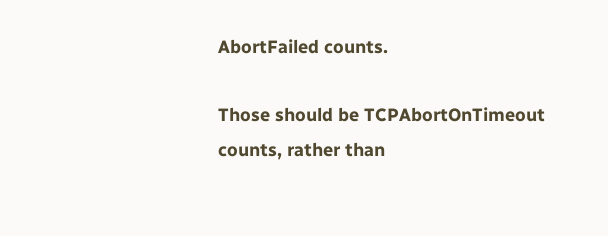AbortFailed counts.

Those should be TCPAbortOnTimeout counts, rather than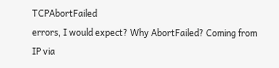TCPAbortFailed
errors, I would expect? Why AbortFailed? Coming from IP via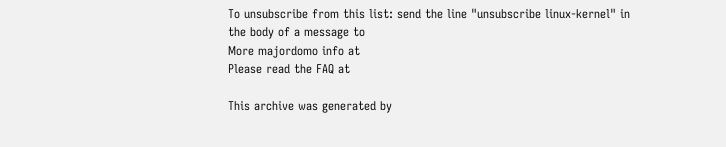To unsubscribe from this list: send the line "unsubscribe linux-kernel" in
the body of a message to
More majordomo info at
Please read the FAQ at

This archive was generated by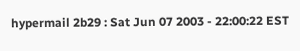hypermail 2b29 : Sat Jun 07 2003 - 22:00:22 EST